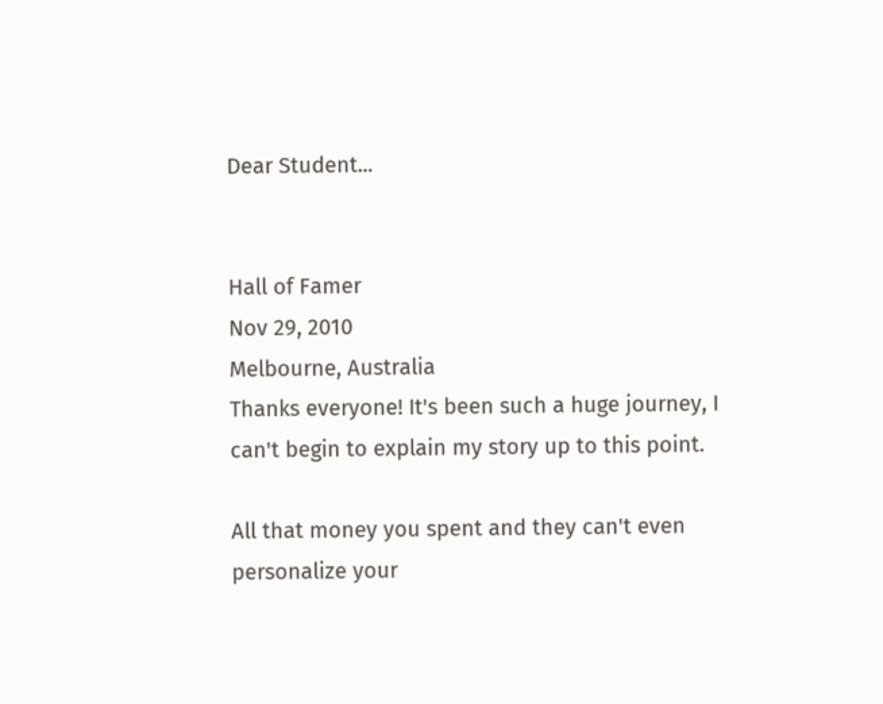Dear Student...


Hall of Famer
Nov 29, 2010
Melbourne, Australia
Thanks everyone! It's been such a huge journey, I can't begin to explain my story up to this point.

All that money you spent and they can't even personalize your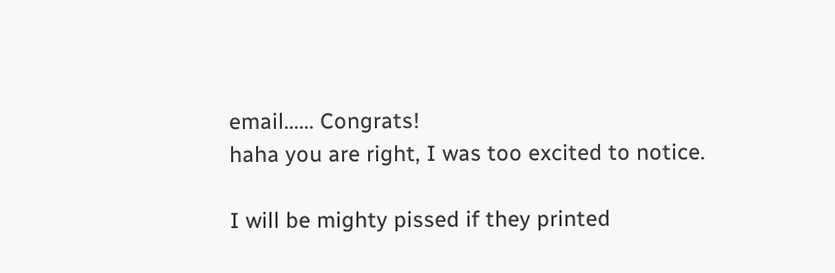email...... Congrats!
haha you are right, I was too excited to notice.

I will be mighty pissed if they printed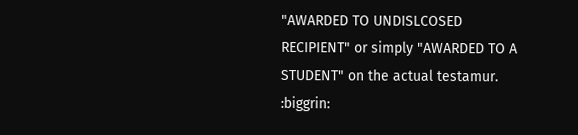"AWARDED TO UNDISLCOSED RECIPIENT" or simply "AWARDED TO A STUDENT" on the actual testamur. :biggrin: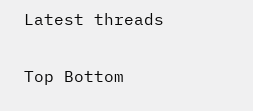Latest threads

Top Bottom